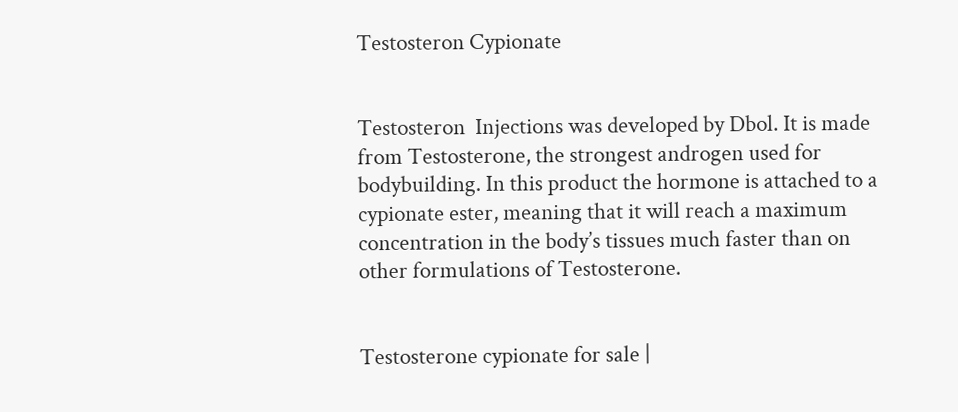Testosteron Cypionate


Testosteron  Injections was developed by Dbol. It is made from Testosterone, the strongest androgen used for bodybuilding. In this product the hormone is attached to a cypionate ester, meaning that it will reach a maximum concentration in the body’s tissues much faster than on other formulations of Testosterone.


Testosterone cypionate for sale |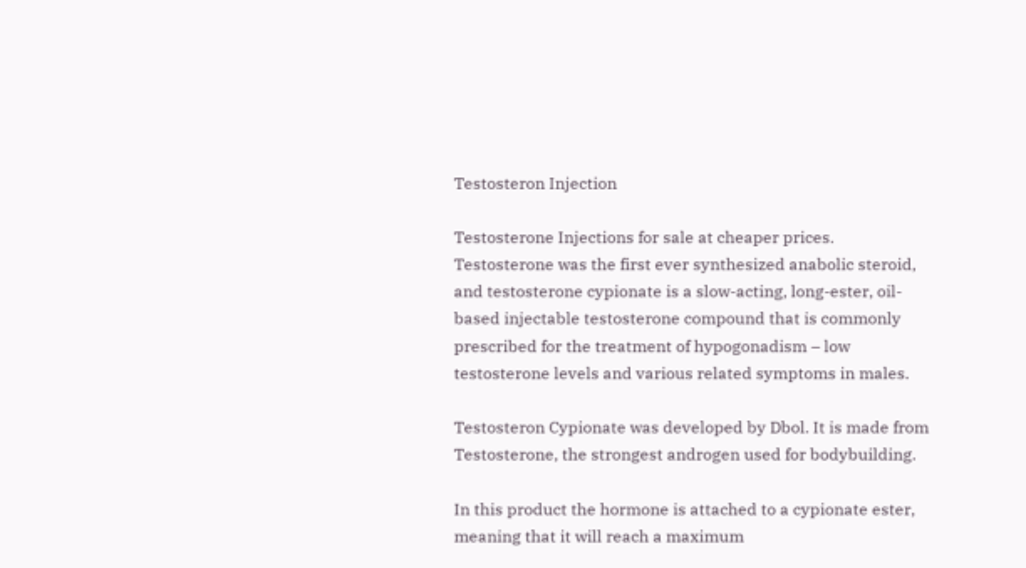Testosteron Injection

Testosterone Injections for sale at cheaper prices. Testosterone was the first ever synthesized anabolic steroid, and testosterone cypionate is a slow-acting, long-ester, oil-based injectable testosterone compound that is commonly prescribed for the treatment of hypogonadism – low testosterone levels and various related symptoms in males.

Testosteron Cypionate was developed by Dbol. It is made from Testosterone, the strongest androgen used for bodybuilding.

In this product the hormone is attached to a cypionate ester, meaning that it will reach a maximum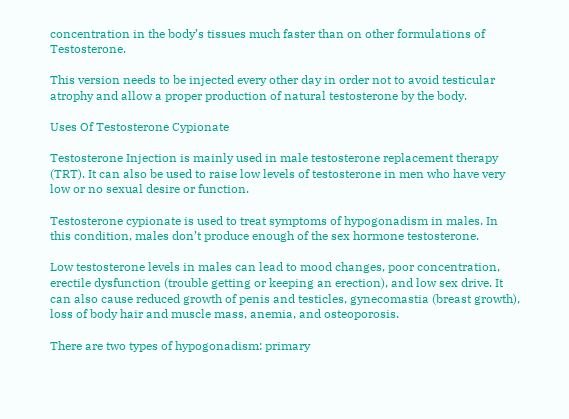concentration in the body’s tissues much faster than on other formulations of Testosterone.

This version needs to be injected every other day in order not to avoid testicular atrophy and allow a proper production of natural testosterone by the body.

Uses Of Testosterone Cypionate

Testosterone Injection is mainly used in male testosterone replacement therapy (TRT). It can also be used to raise low levels of testosterone in men who have very low or no sexual desire or function.

Testosterone cypionate is used to treat symptoms of hypogonadism in males. In this condition, males don’t produce enough of the sex hormone testosterone.

Low testosterone levels in males can lead to mood changes, poor concentration, erectile dysfunction (trouble getting or keeping an erection), and low sex drive. It can also cause reduced growth of penis and testicles, gynecomastia (breast growth), loss of body hair and muscle mass, anemia, and osteoporosis.

There are two types of hypogonadism: primary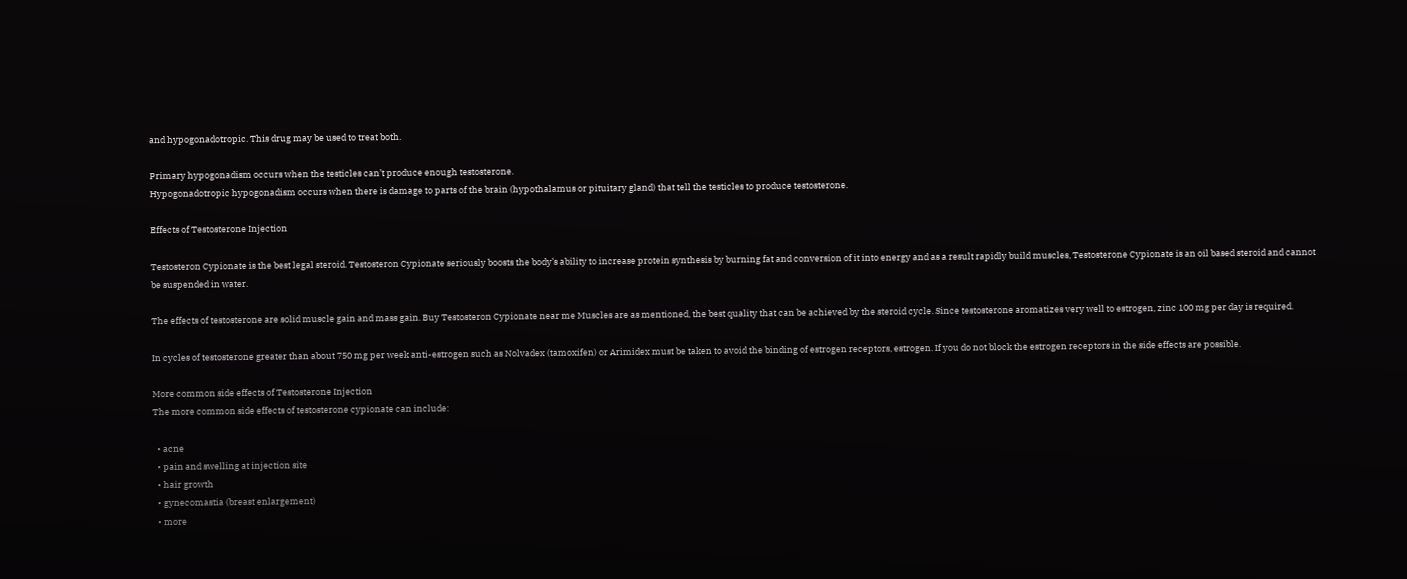and hypogonadotropic. This drug may be used to treat both.

Primary hypogonadism occurs when the testicles can’t produce enough testosterone.
Hypogonadotropic hypogonadism occurs when there is damage to parts of the brain (hypothalamus or pituitary gland) that tell the testicles to produce testosterone.

Effects of Testosterone Injection

Testosteron Cypionate is the best legal steroid. Testosteron Cypionate seriously boosts the body’s ability to increase protein synthesis by burning fat and conversion of it into energy and as a result rapidly build muscles, Testosterone Cypionate is an oil based steroid and cannot be suspended in water.

The effects of testosterone are solid muscle gain and mass gain. Buy Testosteron Cypionate near me Muscles are as mentioned, the best quality that can be achieved by the steroid cycle. Since testosterone aromatizes very well to estrogen, zinc 100 mg per day is required.

In cycles of testosterone greater than about 750 mg per week anti-estrogen such as Nolvadex (tamoxifen) or Arimidex must be taken to avoid the binding of estrogen receptors, estrogen. If you do not block the estrogen receptors in the side effects are possible.

More common side effects of Testosterone Injection
The more common side effects of testosterone cypionate can include:

  • acne
  • pain and swelling at injection site
  • hair growth
  • gynecomastia (breast enlargement)
  • more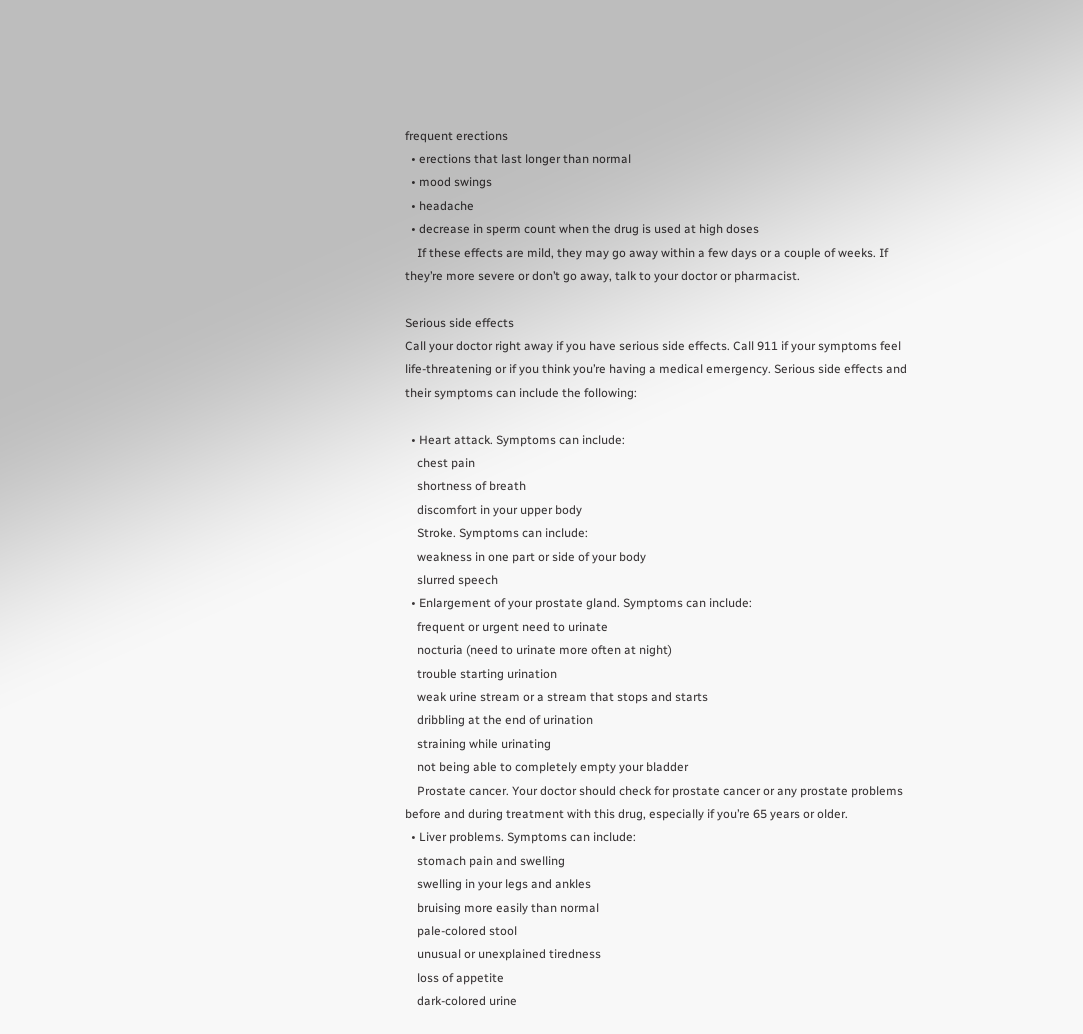frequent erections
  • erections that last longer than normal
  • mood swings
  • headache
  • decrease in sperm count when the drug is used at high doses
    If these effects are mild, they may go away within a few days or a couple of weeks. If they’re more severe or don’t go away, talk to your doctor or pharmacist.

Serious side effects
Call your doctor right away if you have serious side effects. Call 911 if your symptoms feel life-threatening or if you think you’re having a medical emergency. Serious side effects and their symptoms can include the following:

  • Heart attack. Symptoms can include:
    chest pain
    shortness of breath
    discomfort in your upper body
    Stroke. Symptoms can include:
    weakness in one part or side of your body
    slurred speech
  • Enlargement of your prostate gland. Symptoms can include:
    frequent or urgent need to urinate
    nocturia (need to urinate more often at night)
    trouble starting urination
    weak urine stream or a stream that stops and starts
    dribbling at the end of urination
    straining while urinating
    not being able to completely empty your bladder
    Prostate cancer. Your doctor should check for prostate cancer or any prostate problems before and during treatment with this drug, especially if you’re 65 years or older.
  • Liver problems. Symptoms can include:
    stomach pain and swelling
    swelling in your legs and ankles
    bruising more easily than normal
    pale-colored stool
    unusual or unexplained tiredness
    loss of appetite
    dark-colored urine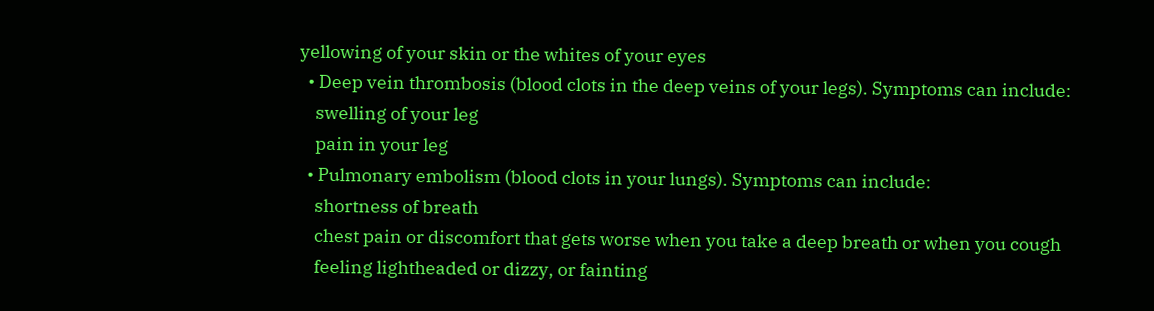yellowing of your skin or the whites of your eyes
  • Deep vein thrombosis (blood clots in the deep veins of your legs). Symptoms can include:
    swelling of your leg
    pain in your leg
  • Pulmonary embolism (blood clots in your lungs). Symptoms can include:
    shortness of breath
    chest pain or discomfort that gets worse when you take a deep breath or when you cough
    feeling lightheaded or dizzy, or fainting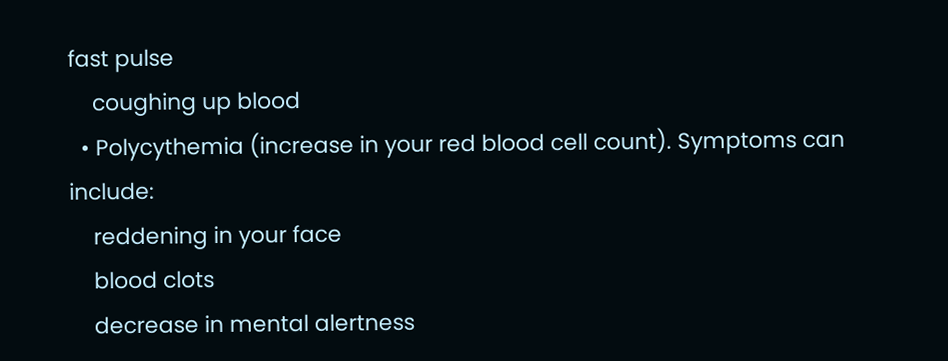fast pulse
    coughing up blood
  • Polycythemia (increase in your red blood cell count). Symptoms can include:
    reddening in your face
    blood clots
    decrease in mental alertness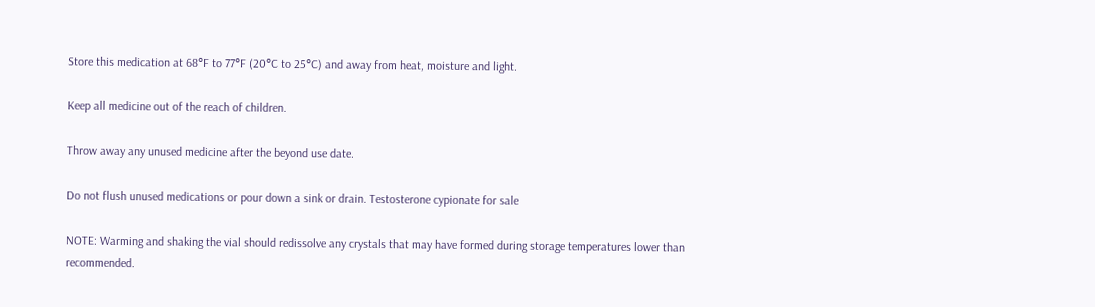Store this medication at 68°F to 77°F (20°C to 25°C) and away from heat, moisture and light.

Keep all medicine out of the reach of children.

Throw away any unused medicine after the beyond use date.

Do not flush unused medications or pour down a sink or drain. Testosterone cypionate for sale

NOTE: Warming and shaking the vial should redissolve any crystals that may have formed during storage temperatures lower than recommended.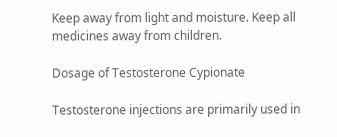Keep away from light and moisture. Keep all medicines away from children.

Dosage of Testosterone Cypionate

Testosterone injections are primarily used in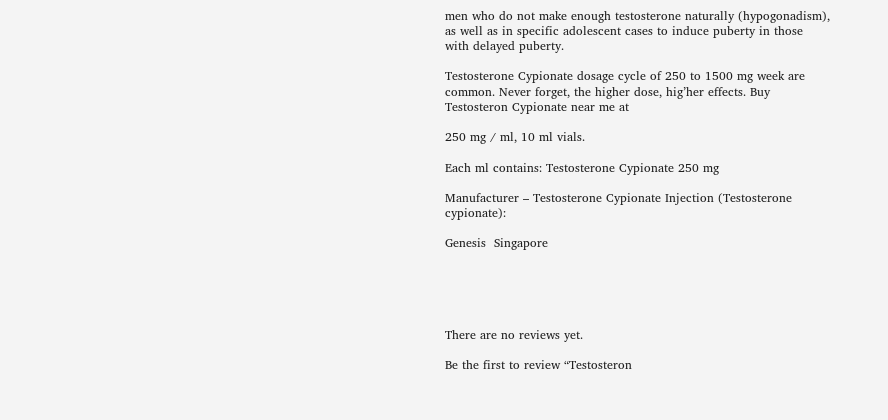men who do not make enough testosterone naturally (hypogonadism), as well as in specific adolescent cases to induce puberty in those with delayed puberty.

Testosterone Cypionate dosage cycle of 250 to 1500 mg week are common. Never forget, the higher dose, hig’her effects. Buy Testosteron Cypionate near me at

250 mg / ml, 10 ml vials.

Each ml contains: Testosterone Cypionate 250 mg

Manufacturer – Testosterone Cypionate Injection (Testosterone cypionate):

Genesis  Singapore





There are no reviews yet.

Be the first to review “Testosteron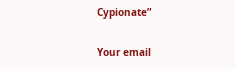Cypionate”

Your email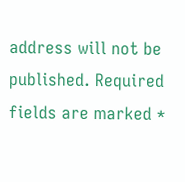address will not be published. Required fields are marked *